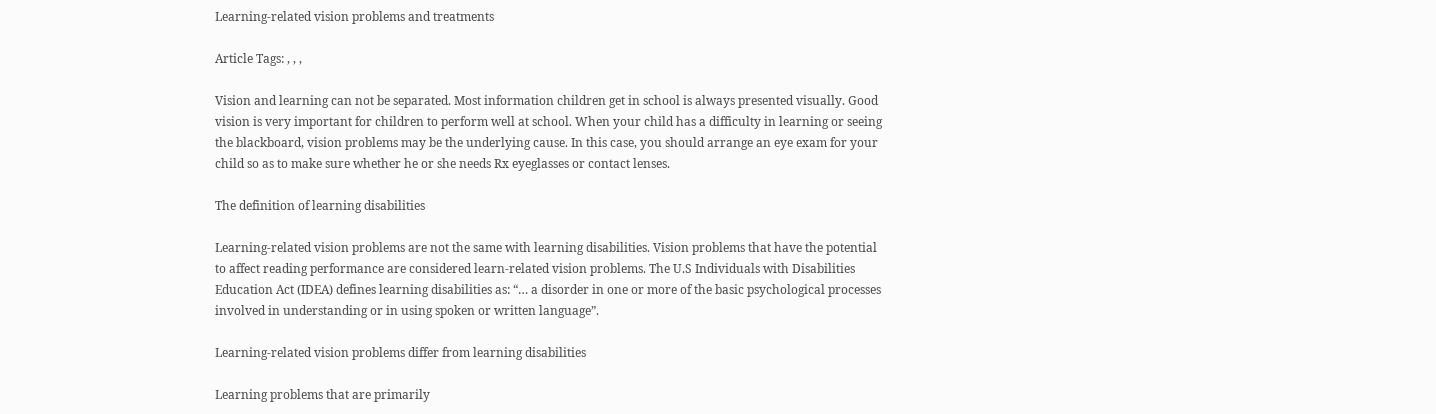Learning-related vision problems and treatments

Article Tags: , , ,

Vision and learning can not be separated. Most information children get in school is always presented visually. Good vision is very important for children to perform well at school. When your child has a difficulty in learning or seeing the blackboard, vision problems may be the underlying cause. In this case, you should arrange an eye exam for your child so as to make sure whether he or she needs Rx eyeglasses or contact lenses.

The definition of learning disabilities

Learning-related vision problems are not the same with learning disabilities. Vision problems that have the potential to affect reading performance are considered learn-related vision problems. The U.S Individuals with Disabilities Education Act (IDEA) defines learning disabilities as: “… a disorder in one or more of the basic psychological processes involved in understanding or in using spoken or written language”.

Learning-related vision problems differ from learning disabilities

Learning problems that are primarily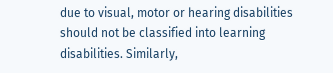due to visual, motor or hearing disabilities should not be classified into learning disabilities. Similarly,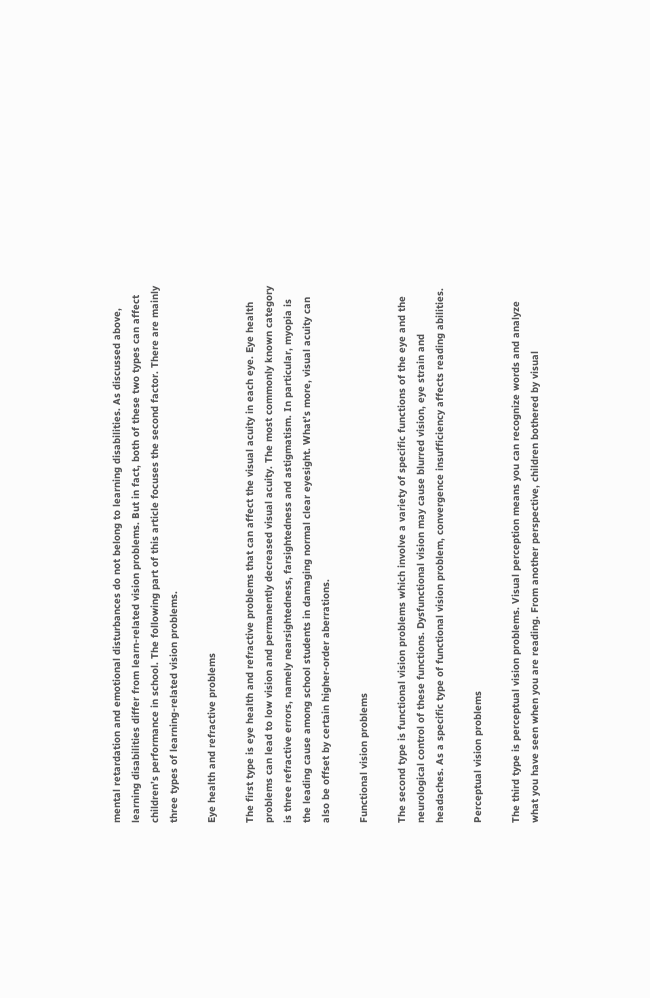mental retardation and emotional disturbances do not belong to learning disabilities. As discussed above, learning disabilities differ from learn-related vision problems. But in fact, both of these two types can affect children’s performance in school. The following part of this article focuses the second factor. There are mainly three types of learning-related vision problems.

Eye health and refractive problems

The first type is eye health and refractive problems that can affect the visual acuity in each eye. Eye health problems can lead to low vision and permanently decreased visual acuity. The most commonly known category is three refractive errors, namely nearsightedness, farsightedness and astigmatism. In particular, myopia is the leading cause among school students in damaging normal clear eyesight. What’s more, visual acuity can also be offset by certain higher-order aberrations.

Functional vision problems

The second type is functional vision problems which involve a variety of specific functions of the eye and the neurological control of these functions. Dysfunctional vision may cause blurred vision, eye strain and headaches. As a specific type of functional vision problem, convergence insufficiency affects reading abilities.

Perceptual vision problems

The third type is perceptual vision problems. Visual perception means you can recognize words and analyze what you have seen when you are reading. From another perspective, children bothered by visual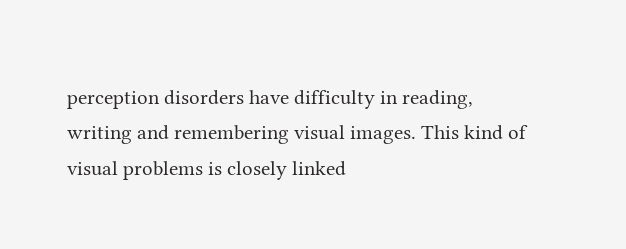perception disorders have difficulty in reading, writing and remembering visual images. This kind of visual problems is closely linked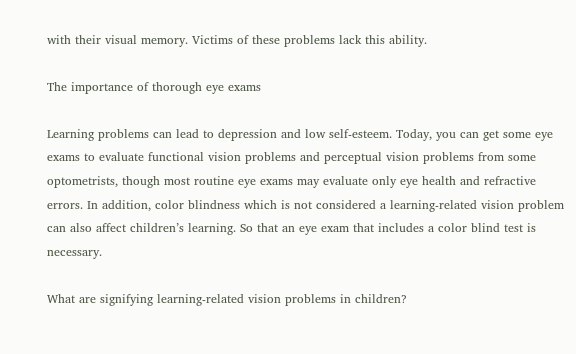with their visual memory. Victims of these problems lack this ability.

The importance of thorough eye exams

Learning problems can lead to depression and low self-esteem. Today, you can get some eye exams to evaluate functional vision problems and perceptual vision problems from some optometrists, though most routine eye exams may evaluate only eye health and refractive errors. In addition, color blindness which is not considered a learning-related vision problem can also affect children’s learning. So that an eye exam that includes a color blind test is necessary.

What are signifying learning-related vision problems in children?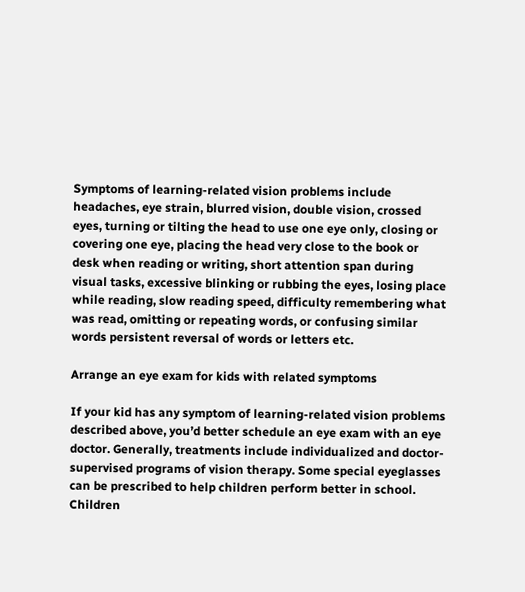Symptoms of learning-related vision problems include headaches, eye strain, blurred vision, double vision, crossed eyes, turning or tilting the head to use one eye only, closing or covering one eye, placing the head very close to the book or desk when reading or writing, short attention span during visual tasks, excessive blinking or rubbing the eyes, losing place while reading, slow reading speed, difficulty remembering what was read, omitting or repeating words, or confusing similar words persistent reversal of words or letters etc.

Arrange an eye exam for kids with related symptoms

If your kid has any symptom of learning-related vision problems described above, you’d better schedule an eye exam with an eye doctor. Generally, treatments include individualized and doctor-supervised programs of vision therapy. Some special eyeglasses can be prescribed to help children perform better in school. Children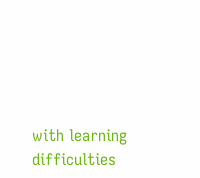with learning difficulties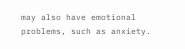may also have emotional problems, such as anxiety.